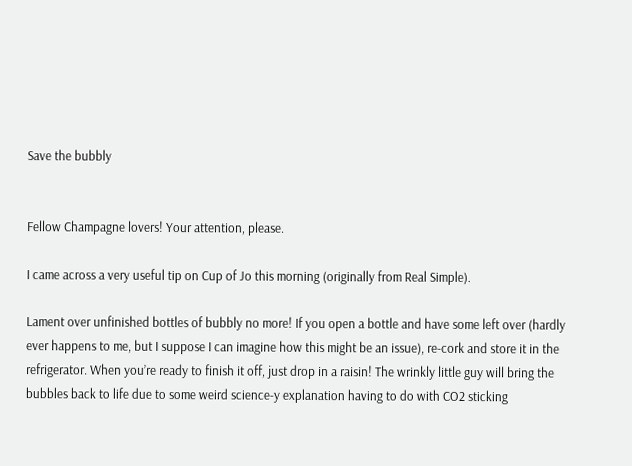Save the bubbly


Fellow Champagne lovers! Your attention, please.

I came across a very useful tip on Cup of Jo this morning (originally from Real Simple).

Lament over unfinished bottles of bubbly no more! If you open a bottle and have some left over (hardly ever happens to me, but I suppose I can imagine how this might be an issue), re-cork and store it in the refrigerator. When you’re ready to finish it off, just drop in a raisin! The wrinkly little guy will bring the bubbles back to life due to some weird science-y explanation having to do with CO2 sticking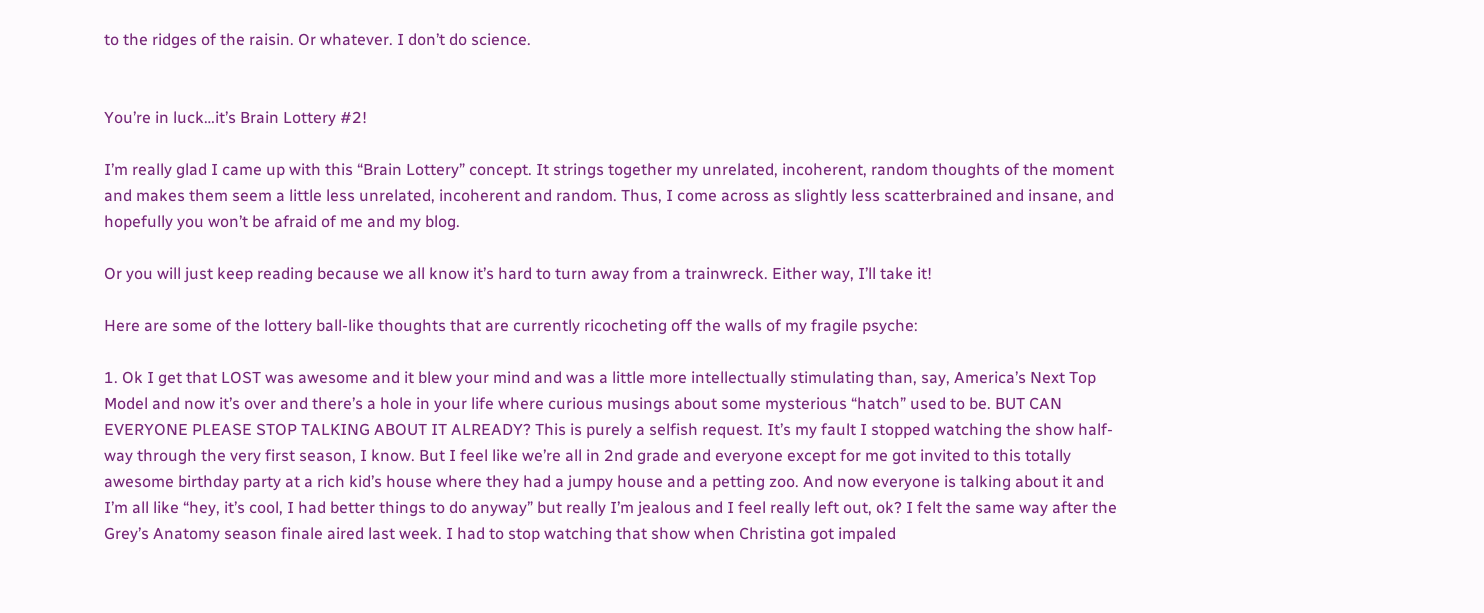to the ridges of the raisin. Or whatever. I don’t do science.


You’re in luck…it’s Brain Lottery #2!

I’m really glad I came up with this “Brain Lottery” concept. It strings together my unrelated, incoherent, random thoughts of the moment and makes them seem a little less unrelated, incoherent and random. Thus, I come across as slightly less scatterbrained and insane, and hopefully you won’t be afraid of me and my blog.

Or you will just keep reading because we all know it’s hard to turn away from a trainwreck. Either way, I’ll take it!

Here are some of the lottery ball-like thoughts that are currently ricocheting off the walls of my fragile psyche:

1. Ok I get that LOST was awesome and it blew your mind and was a little more intellectually stimulating than, say, America’s Next Top Model and now it’s over and there’s a hole in your life where curious musings about some mysterious “hatch” used to be. BUT CAN EVERYONE PLEASE STOP TALKING ABOUT IT ALREADY? This is purely a selfish request. It’s my fault I stopped watching the show half-way through the very first season, I know. But I feel like we’re all in 2nd grade and everyone except for me got invited to this totally awesome birthday party at a rich kid’s house where they had a jumpy house and a petting zoo. And now everyone is talking about it and I’m all like “hey, it’s cool, I had better things to do anyway” but really I’m jealous and I feel really left out, ok? I felt the same way after the Grey’s Anatomy season finale aired last week. I had to stop watching that show when Christina got impaled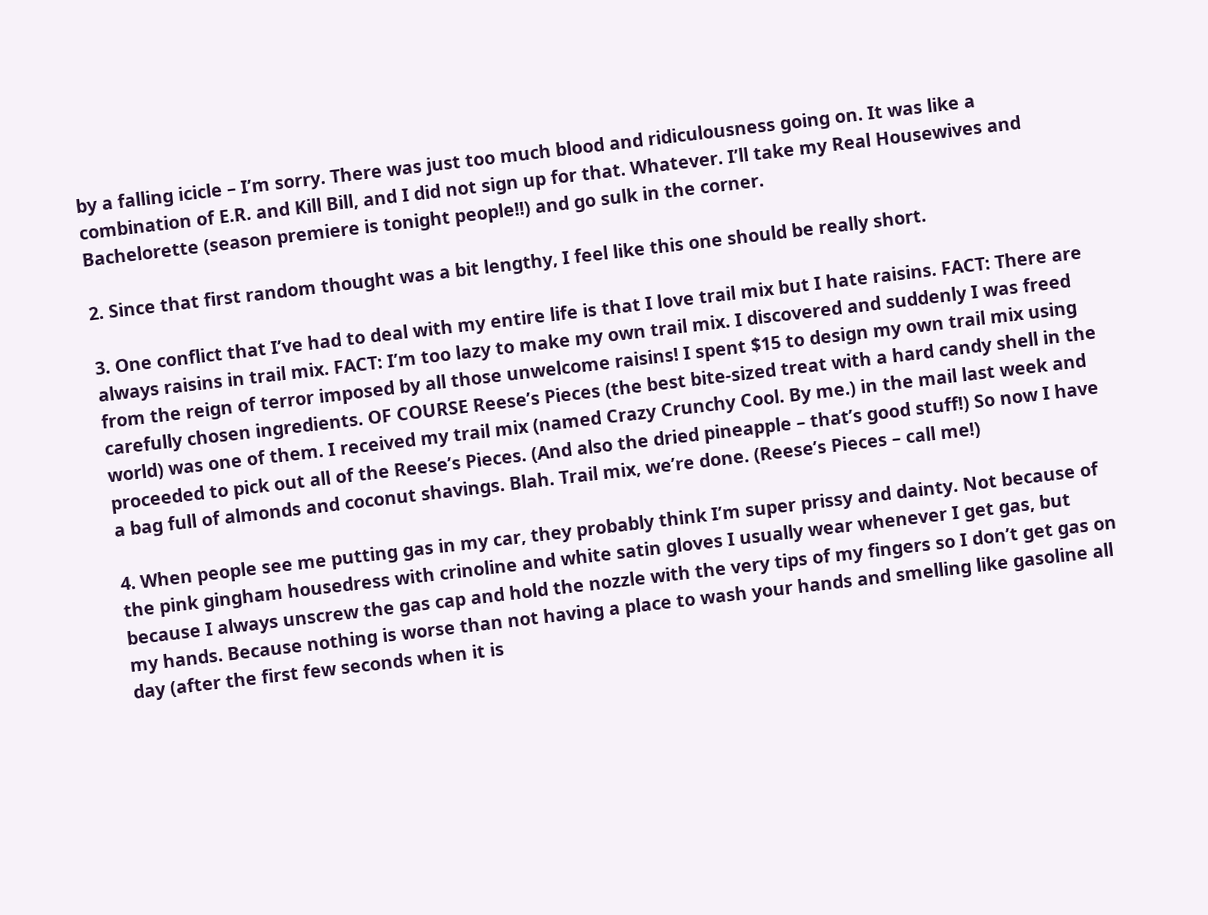by a falling icicle – I’m sorry. There was just too much blood and ridiculousness going on. It was like a combination of E.R. and Kill Bill, and I did not sign up for that. Whatever. I’ll take my Real Housewives and Bachelorette (season premiere is tonight people!!) and go sulk in the corner.

2. Since that first random thought was a bit lengthy, I feel like this one should be really short.

3. One conflict that I’ve had to deal with my entire life is that I love trail mix but I hate raisins. FACT: There are always raisins in trail mix. FACT: I’m too lazy to make my own trail mix. I discovered and suddenly I was freed from the reign of terror imposed by all those unwelcome raisins! I spent $15 to design my own trail mix using carefully chosen ingredients. OF COURSE Reese’s Pieces (the best bite-sized treat with a hard candy shell in the world) was one of them. I received my trail mix (named Crazy Crunchy Cool. By me.) in the mail last week and proceeded to pick out all of the Reese’s Pieces. (And also the dried pineapple – that’s good stuff!) So now I have a bag full of almonds and coconut shavings. Blah. Trail mix, we’re done. (Reese’s Pieces – call me!)

4. When people see me putting gas in my car, they probably think I’m super prissy and dainty. Not because of the pink gingham housedress with crinoline and white satin gloves I usually wear whenever I get gas, but because I always unscrew the gas cap and hold the nozzle with the very tips of my fingers so I don’t get gas on my hands. Because nothing is worse than not having a place to wash your hands and smelling like gasoline all day (after the first few seconds when it is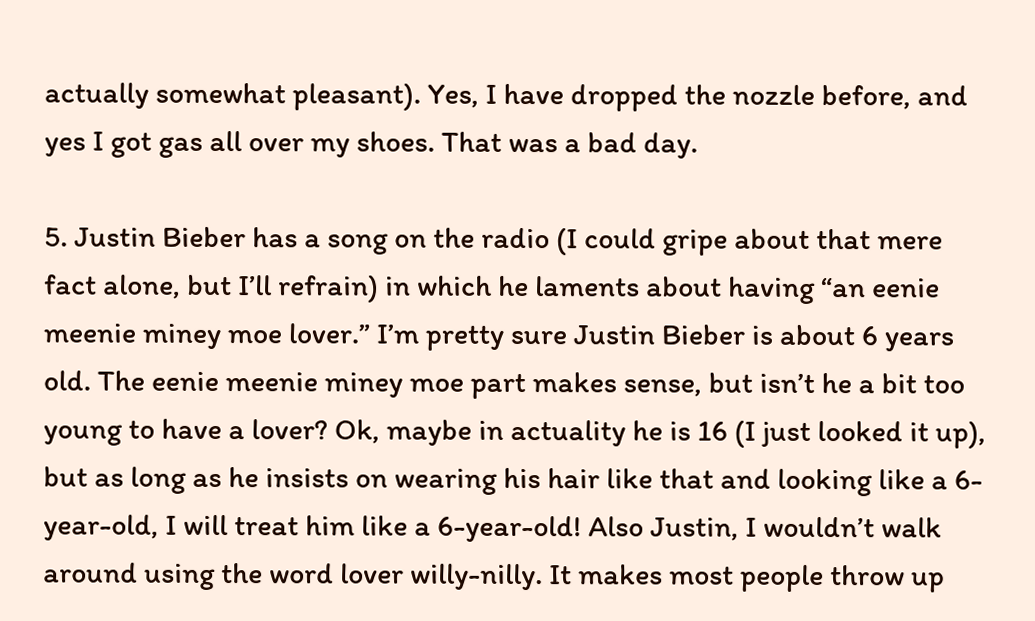actually somewhat pleasant). Yes, I have dropped the nozzle before, and yes I got gas all over my shoes. That was a bad day.

5. Justin Bieber has a song on the radio (I could gripe about that mere fact alone, but I’ll refrain) in which he laments about having “an eenie meenie miney moe lover.” I’m pretty sure Justin Bieber is about 6 years old. The eenie meenie miney moe part makes sense, but isn’t he a bit too young to have a lover? Ok, maybe in actuality he is 16 (I just looked it up), but as long as he insists on wearing his hair like that and looking like a 6-year-old, I will treat him like a 6-year-old! Also Justin, I wouldn’t walk around using the word lover willy-nilly. It makes most people throw up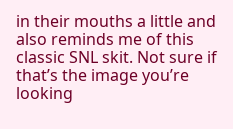in their mouths a little and also reminds me of this classic SNL skit. Not sure if that’s the image you’re looking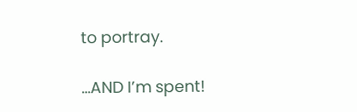to portray.

…AND I’m spent!